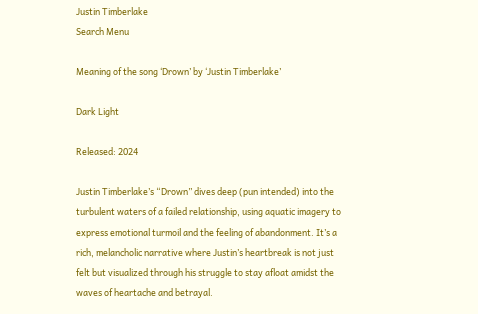Justin Timberlake
Search Menu

Meaning of the song ‘Drown’ by ‘Justin Timberlake’

Dark Light

Released: 2024

Justin Timberlake’s “Drown” dives deep (pun intended) into the turbulent waters of a failed relationship, using aquatic imagery to express emotional turmoil and the feeling of abandonment. It’s a rich, melancholic narrative where Justin’s heartbreak is not just felt but visualized through his struggle to stay afloat amidst the waves of heartache and betrayal.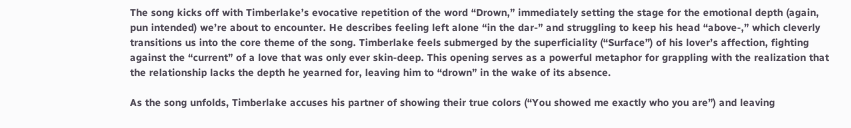The song kicks off with Timberlake’s evocative repetition of the word “Drown,” immediately setting the stage for the emotional depth (again, pun intended) we’re about to encounter. He describes feeling left alone “in the dar-” and struggling to keep his head “above-,” which cleverly transitions us into the core theme of the song. Timberlake feels submerged by the superficiality (“Surface”) of his lover’s affection, fighting against the “current” of a love that was only ever skin-deep. This opening serves as a powerful metaphor for grappling with the realization that the relationship lacks the depth he yearned for, leaving him to “drown” in the wake of its absence.

As the song unfolds, Timberlake accuses his partner of showing their true colors (“You showed me exactly who you are”) and leaving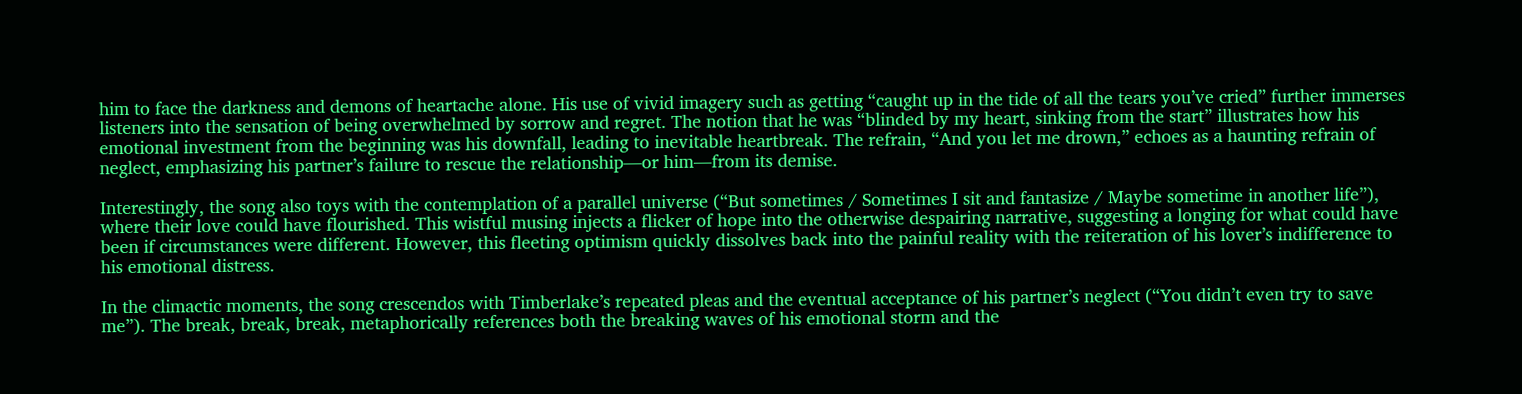him to face the darkness and demons of heartache alone. His use of vivid imagery such as getting “caught up in the tide of all the tears you’ve cried” further immerses listeners into the sensation of being overwhelmed by sorrow and regret. The notion that he was “blinded by my heart, sinking from the start” illustrates how his emotional investment from the beginning was his downfall, leading to inevitable heartbreak. The refrain, “And you let me drown,” echoes as a haunting refrain of neglect, emphasizing his partner’s failure to rescue the relationship—or him—from its demise.

Interestingly, the song also toys with the contemplation of a parallel universe (“But sometimes / Sometimes I sit and fantasize / Maybe sometime in another life”), where their love could have flourished. This wistful musing injects a flicker of hope into the otherwise despairing narrative, suggesting a longing for what could have been if circumstances were different. However, this fleeting optimism quickly dissolves back into the painful reality with the reiteration of his lover’s indifference to his emotional distress.

In the climactic moments, the song crescendos with Timberlake’s repeated pleas and the eventual acceptance of his partner’s neglect (“You didn’t even try to save me”). The break, break, break, metaphorically references both the breaking waves of his emotional storm and the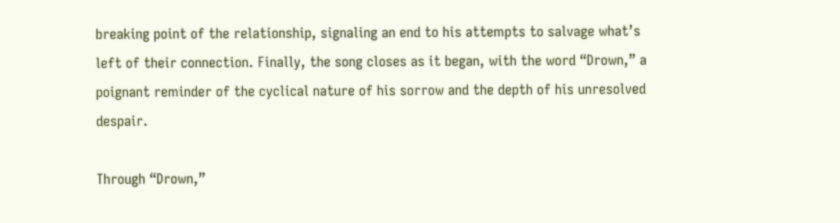breaking point of the relationship, signaling an end to his attempts to salvage what’s left of their connection. Finally, the song closes as it began, with the word “Drown,” a poignant reminder of the cyclical nature of his sorrow and the depth of his unresolved despair.

Through “Drown,”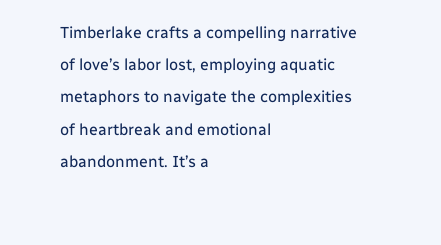Timberlake crafts a compelling narrative of love’s labor lost, employing aquatic metaphors to navigate the complexities of heartbreak and emotional abandonment. It’s a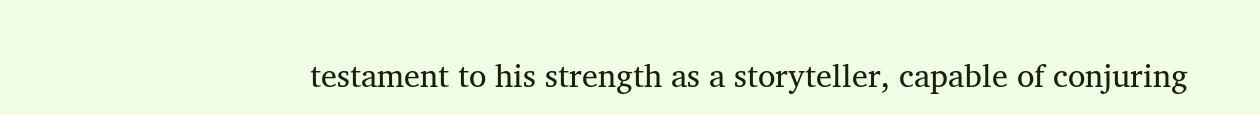testament to his strength as a storyteller, capable of conjuring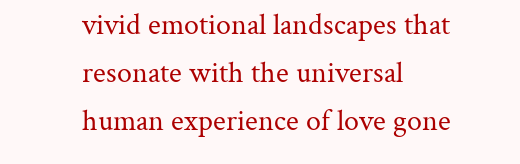vivid emotional landscapes that resonate with the universal human experience of love gone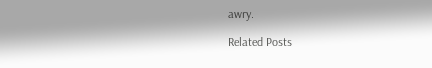awry.

Related Posts